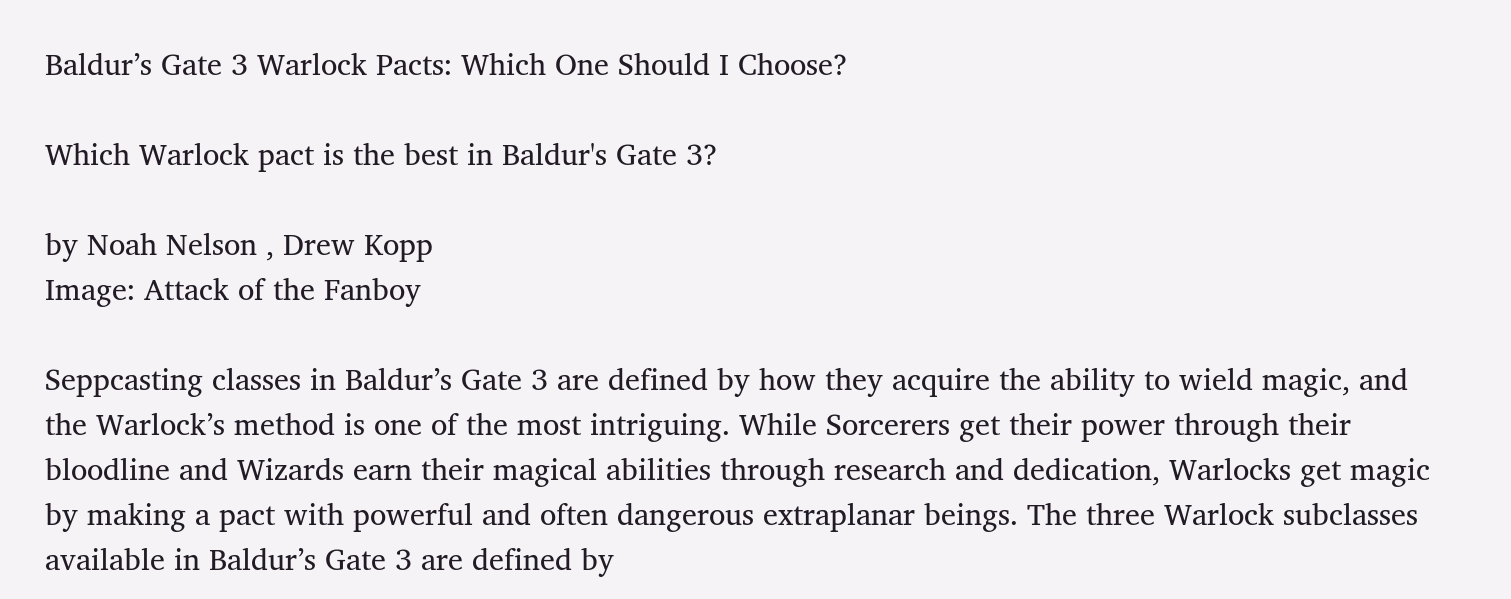Baldur’s Gate 3 Warlock Pacts: Which One Should I Choose?

Which Warlock pact is the best in Baldur's Gate 3?

by Noah Nelson , Drew Kopp
Image: Attack of the Fanboy

Seppcasting classes in Baldur’s Gate 3 are defined by how they acquire the ability to wield magic, and the Warlock’s method is one of the most intriguing. While Sorcerers get their power through their bloodline and Wizards earn their magical abilities through research and dedication, Warlocks get magic by making a pact with powerful and often dangerous extraplanar beings. The three Warlock subclasses available in Baldur’s Gate 3 are defined by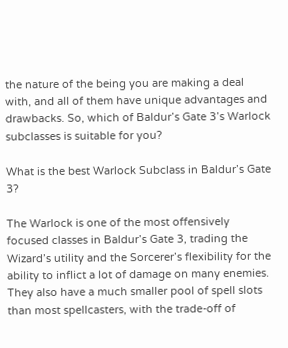the nature of the being you are making a deal with, and all of them have unique advantages and drawbacks. So, which of Baldur’s Gate 3’s Warlock subclasses is suitable for you?

What is the best Warlock Subclass in Baldur’s Gate 3?

The Warlock is one of the most offensively focused classes in Baldur’s Gate 3, trading the Wizard’s utility and the Sorcerer’s flexibility for the ability to inflict a lot of damage on many enemies. They also have a much smaller pool of spell slots than most spellcasters, with the trade-off of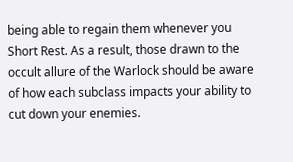being able to regain them whenever you Short Rest. As a result, those drawn to the occult allure of the Warlock should be aware of how each subclass impacts your ability to cut down your enemies.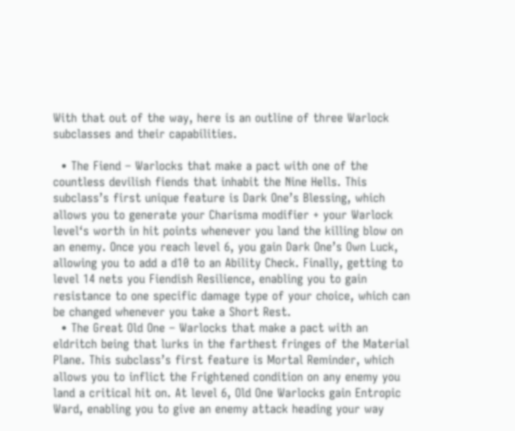With that out of the way, here is an outline of three Warlock subclasses and their capabilities.

  • The Fiend – Warlocks that make a pact with one of the countless devilish fiends that inhabit the Nine Hells. This subclass’s first unique feature is Dark One’s Blessing, which allows you to generate your Charisma modifier + your Warlock level‘s worth in hit points whenever you land the killing blow on an enemy. Once you reach level 6, you gain Dark One’s Own Luck, allowing you to add a d10 to an Ability Check. Finally, getting to level 14 nets you Fiendish Resilience, enabling you to gain resistance to one specific damage type of your choice, which can be changed whenever you take a Short Rest.
  • The Great Old One – Warlocks that make a pact with an eldritch being that lurks in the farthest fringes of the Material Plane. This subclass’s first feature is Mortal Reminder, which allows you to inflict the Frightened condition on any enemy you land a critical hit on. At level 6, Old One Warlocks gain Entropic Ward, enabling you to give an enemy attack heading your way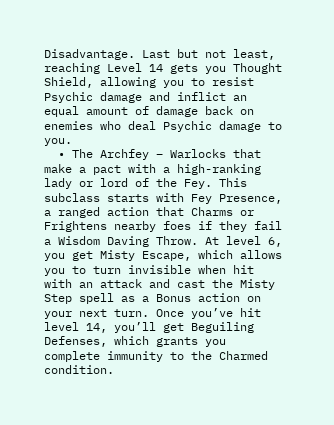Disadvantage. Last but not least, reaching Level 14 gets you Thought Shield, allowing you to resist Psychic damage and inflict an equal amount of damage back on enemies who deal Psychic damage to you.
  • The Archfey – Warlocks that make a pact with a high-ranking lady or lord of the Fey. This subclass starts with Fey Presence, a ranged action that Charms or Frightens nearby foes if they fail a Wisdom Daving Throw. At level 6, you get Misty Escape, which allows you to turn invisible when hit with an attack and cast the Misty Step spell as a Bonus action on your next turn. Once you’ve hit level 14, you’ll get Beguiling Defenses, which grants you complete immunity to the Charmed condition.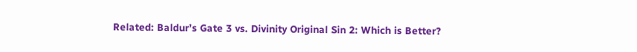Related: Baldur’s Gate 3 vs. Divinity Original Sin 2: Which is Better?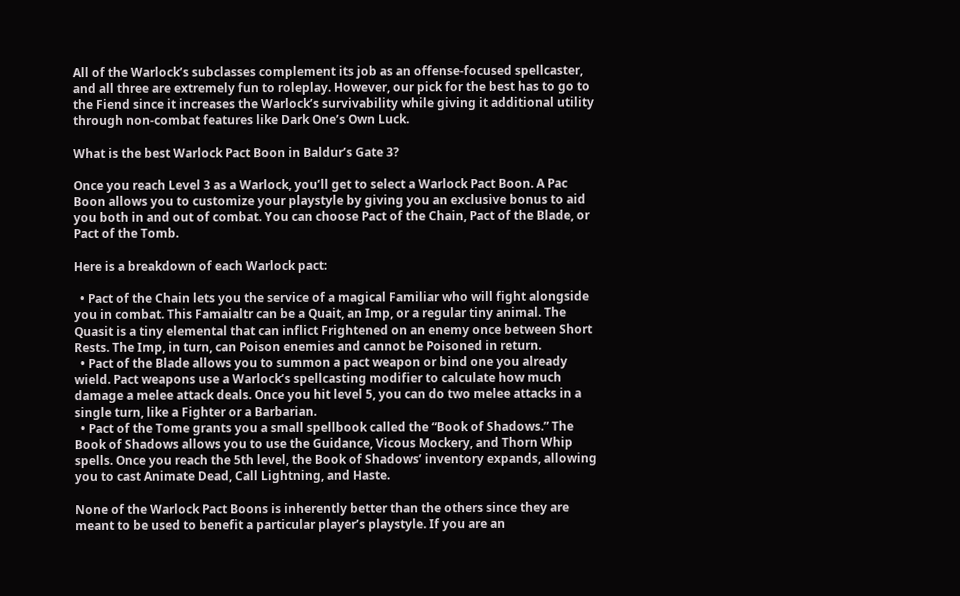All of the Warlock’s subclasses complement its job as an offense-focused spellcaster, and all three are extremely fun to roleplay. However, our pick for the best has to go to the Fiend since it increases the Warlock’s survivability while giving it additional utility through non-combat features like Dark One’s Own Luck.

What is the best Warlock Pact Boon in Baldur’s Gate 3?

Once you reach Level 3 as a Warlock, you’ll get to select a Warlock Pact Boon. A Pac Boon allows you to customize your playstyle by giving you an exclusive bonus to aid you both in and out of combat. You can choose Pact of the Chain, Pact of the Blade, or Pact of the Tomb.

Here is a breakdown of each Warlock pact:

  • Pact of the Chain lets you the service of a magical Familiar who will fight alongside you in combat. This Famaialtr can be a Quait, an Imp, or a regular tiny animal. The Quasit is a tiny elemental that can inflict Frightened on an enemy once between Short Rests. The Imp, in turn, can Poison enemies and cannot be Poisoned in return.
  • Pact of the Blade allows you to summon a pact weapon or bind one you already wield. Pact weapons use a Warlock’s spellcasting modifier to calculate how much damage a melee attack deals. Once you hit level 5, you can do two melee attacks in a single turn, like a Fighter or a Barbarian.
  • Pact of the Tome grants you a small spellbook called the “Book of Shadows.” The Book of Shadows allows you to use the Guidance, Vicous Mockery, and Thorn Whip spells. Once you reach the 5th level, the Book of Shadows’ inventory expands, allowing you to cast Animate Dead, Call Lightning, and Haste.

None of the Warlock Pact Boons is inherently better than the others since they are meant to be used to benefit a particular player’s playstyle. If you are an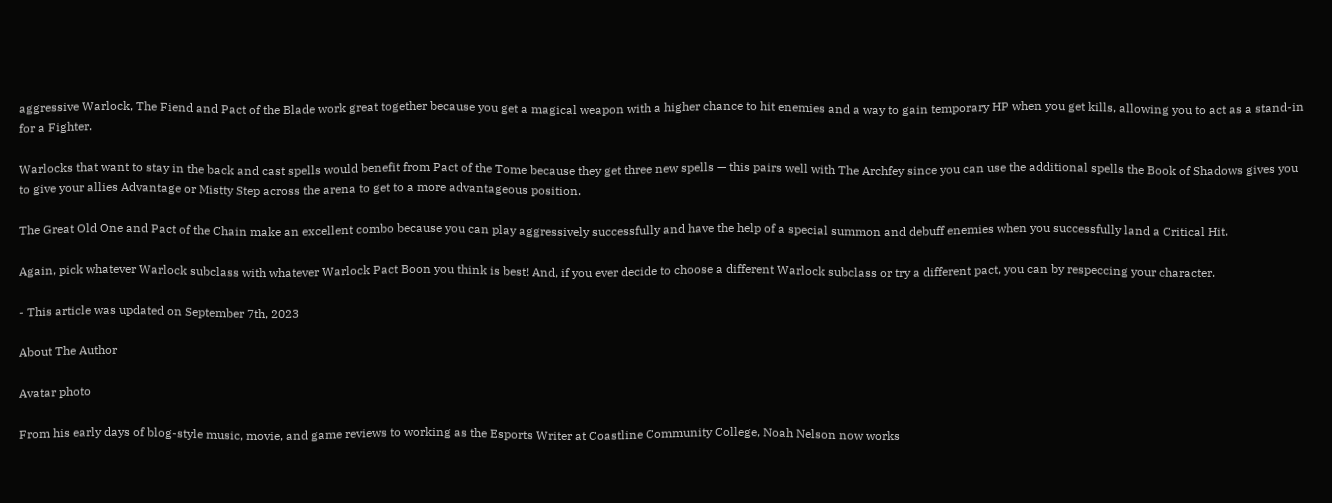aggressive Warlock, The Fiend and Pact of the Blade work great together because you get a magical weapon with a higher chance to hit enemies and a way to gain temporary HP when you get kills, allowing you to act as a stand-in for a Fighter.

Warlocks that want to stay in the back and cast spells would benefit from Pact of the Tome because they get three new spells — this pairs well with The Archfey since you can use the additional spells the Book of Shadows gives you to give your allies Advantage or Mistty Step across the arena to get to a more advantageous position.

The Great Old One and Pact of the Chain make an excellent combo because you can play aggressively successfully and have the help of a special summon and debuff enemies when you successfully land a Critical Hit.

Again, pick whatever Warlock subclass with whatever Warlock Pact Boon you think is best! And, if you ever decide to choose a different Warlock subclass or try a different pact, you can by respeccing your character.

- This article was updated on September 7th, 2023

About The Author

Avatar photo

From his early days of blog-style music, movie, and game reviews to working as the Esports Writer at Coastline Community College, Noah Nelson now works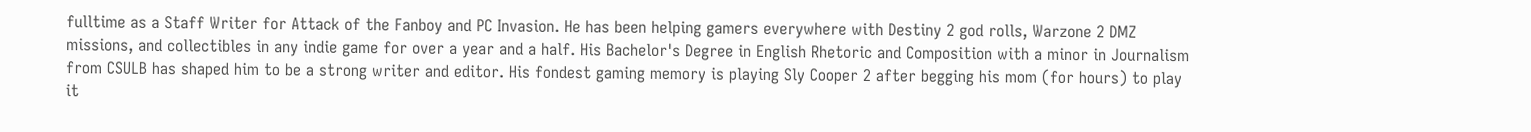fulltime as a Staff Writer for Attack of the Fanboy and PC Invasion. He has been helping gamers everywhere with Destiny 2 god rolls, Warzone 2 DMZ missions, and collectibles in any indie game for over a year and a half. His Bachelor's Degree in English Rhetoric and Composition with a minor in Journalism from CSULB has shaped him to be a strong writer and editor. His fondest gaming memory is playing Sly Cooper 2 after begging his mom (for hours) to play it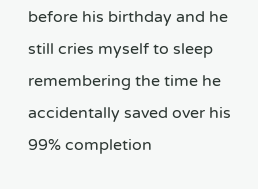before his birthday and he still cries myself to sleep remembering the time he accidentally saved over his 99% completion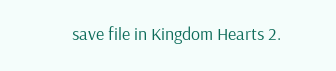save file in Kingdom Hearts 2.